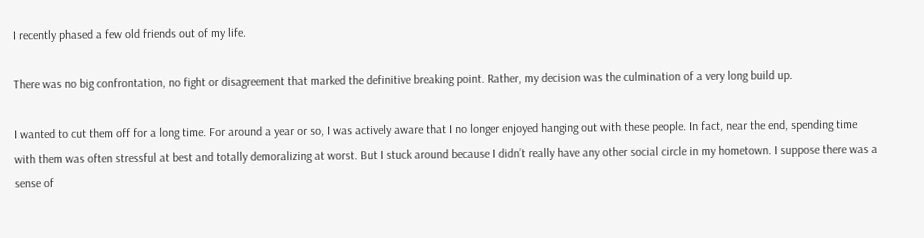I recently phased a few old friends out of my life.

There was no big confrontation, no fight or disagreement that marked the definitive breaking point. Rather, my decision was the culmination of a very long build up.

I wanted to cut them off for a long time. For around a year or so, I was actively aware that I no longer enjoyed hanging out with these people. In fact, near the end, spending time with them was often stressful at best and totally demoralizing at worst. But I stuck around because I didn’t really have any other social circle in my hometown. I suppose there was a sense of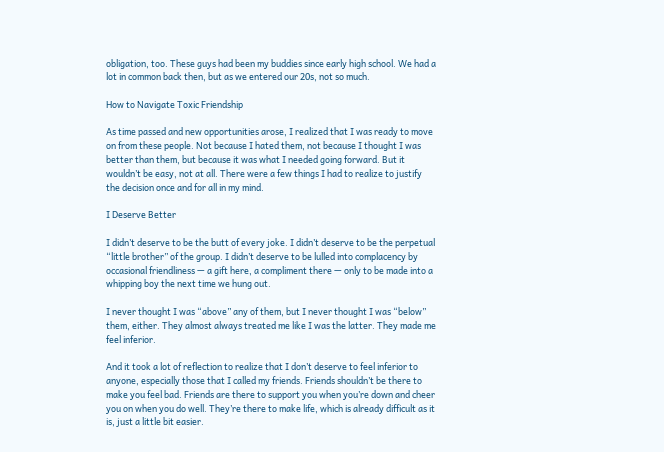obligation, too. These guys had been my buddies since early high school. We had a lot in common back then, but as we entered our 20s, not so much.

How to Navigate Toxic Friendship

As time passed and new opportunities arose, I realized that I was ready to move on from these people. Not because I hated them, not because I thought I was better than them, but because it was what I needed going forward. But it wouldn’t be easy, not at all. There were a few things I had to realize to justify the decision once and for all in my mind.

I Deserve Better

I didn’t deserve to be the butt of every joke. I didn’t deserve to be the perpetual “little brother” of the group. I didn’t deserve to be lulled into complacency by occasional friendliness — a gift here, a compliment there — only to be made into a whipping boy the next time we hung out.

I never thought I was “above” any of them, but I never thought I was “below” them, either. They almost always treated me like I was the latter. They made me feel inferior.

And it took a lot of reflection to realize that I don’t deserve to feel inferior to anyone, especially those that I called my friends. Friends shouldn’t be there to make you feel bad. Friends are there to support you when you’re down and cheer you on when you do well. They’re there to make life, which is already difficult as it is, just a little bit easier.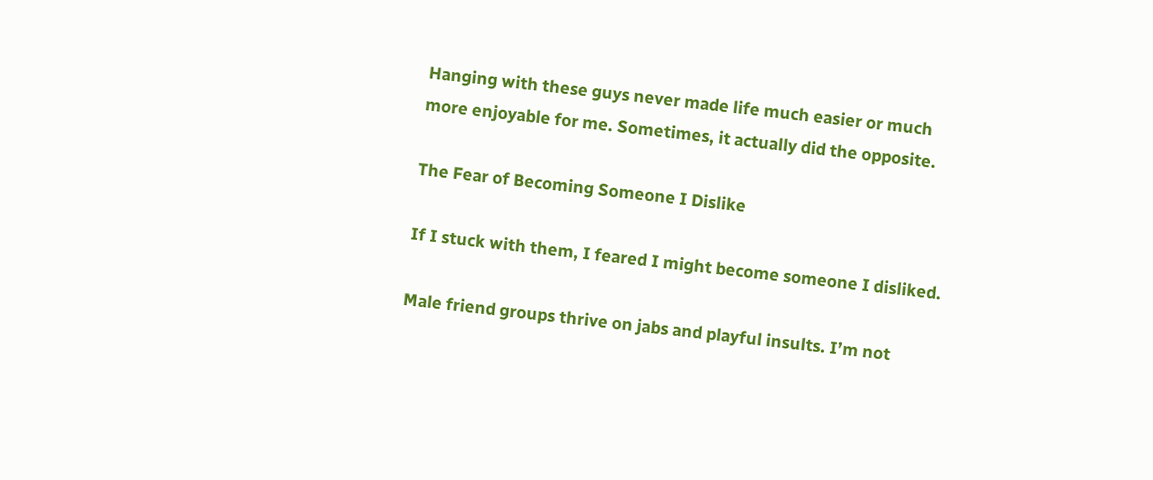Hanging with these guys never made life much easier or much more enjoyable for me. Sometimes, it actually did the opposite.

The Fear of Becoming Someone I Dislike

If I stuck with them, I feared I might become someone I disliked.

Male friend groups thrive on jabs and playful insults. I’m not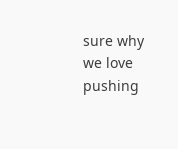sure why we love pushing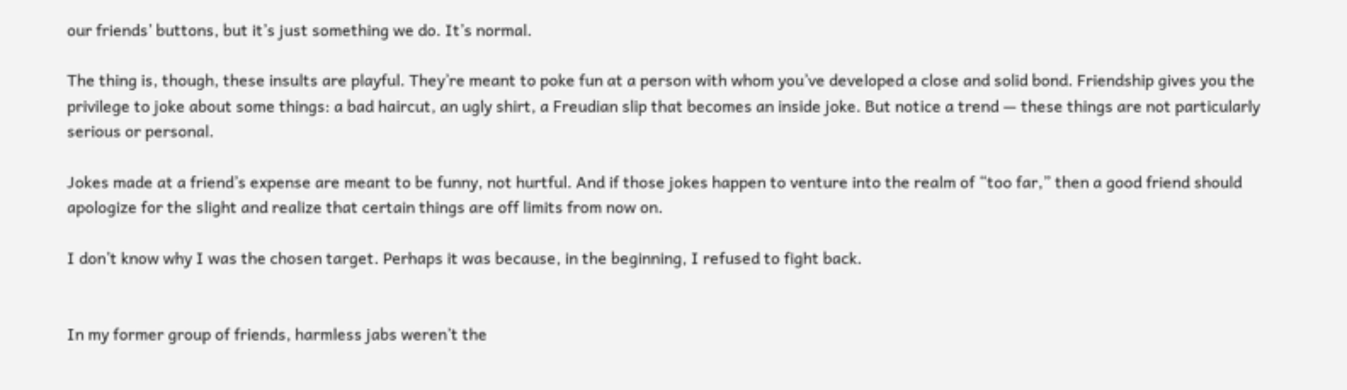our friends’ buttons, but it’s just something we do. It’s normal.

The thing is, though, these insults are playful. They’re meant to poke fun at a person with whom you’ve developed a close and solid bond. Friendship gives you the privilege to joke about some things: a bad haircut, an ugly shirt, a Freudian slip that becomes an inside joke. But notice a trend — these things are not particularly serious or personal.

Jokes made at a friend’s expense are meant to be funny, not hurtful. And if those jokes happen to venture into the realm of “too far,” then a good friend should apologize for the slight and realize that certain things are off limits from now on.

I don’t know why I was the chosen target. Perhaps it was because, in the beginning, I refused to fight back.


In my former group of friends, harmless jabs weren’t the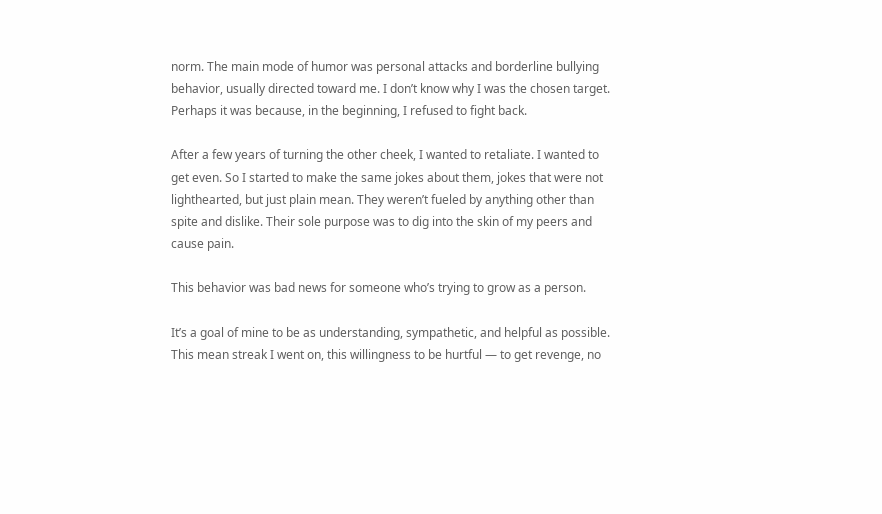norm. The main mode of humor was personal attacks and borderline bullying behavior, usually directed toward me. I don’t know why I was the chosen target. Perhaps it was because, in the beginning, I refused to fight back.

After a few years of turning the other cheek, I wanted to retaliate. I wanted to get even. So I started to make the same jokes about them, jokes that were not lighthearted, but just plain mean. They weren’t fueled by anything other than spite and dislike. Their sole purpose was to dig into the skin of my peers and cause pain.

This behavior was bad news for someone who’s trying to grow as a person.

It’s a goal of mine to be as understanding, sympathetic, and helpful as possible. This mean streak I went on, this willingness to be hurtful — to get revenge, no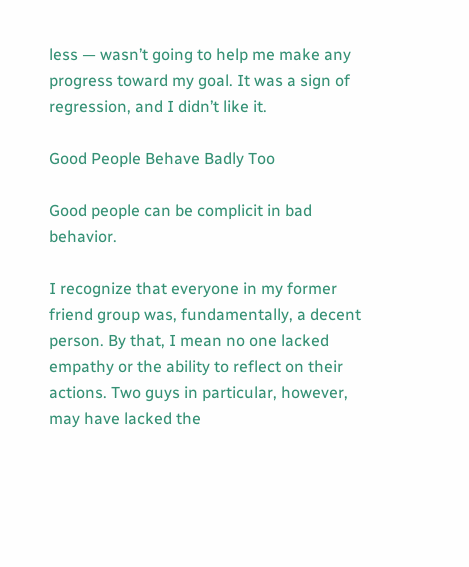less — wasn’t going to help me make any progress toward my goal. It was a sign of regression, and I didn’t like it.

Good People Behave Badly Too

Good people can be complicit in bad behavior.

I recognize that everyone in my former friend group was, fundamentally, a decent person. By that, I mean no one lacked empathy or the ability to reflect on their actions. Two guys in particular, however, may have lacked the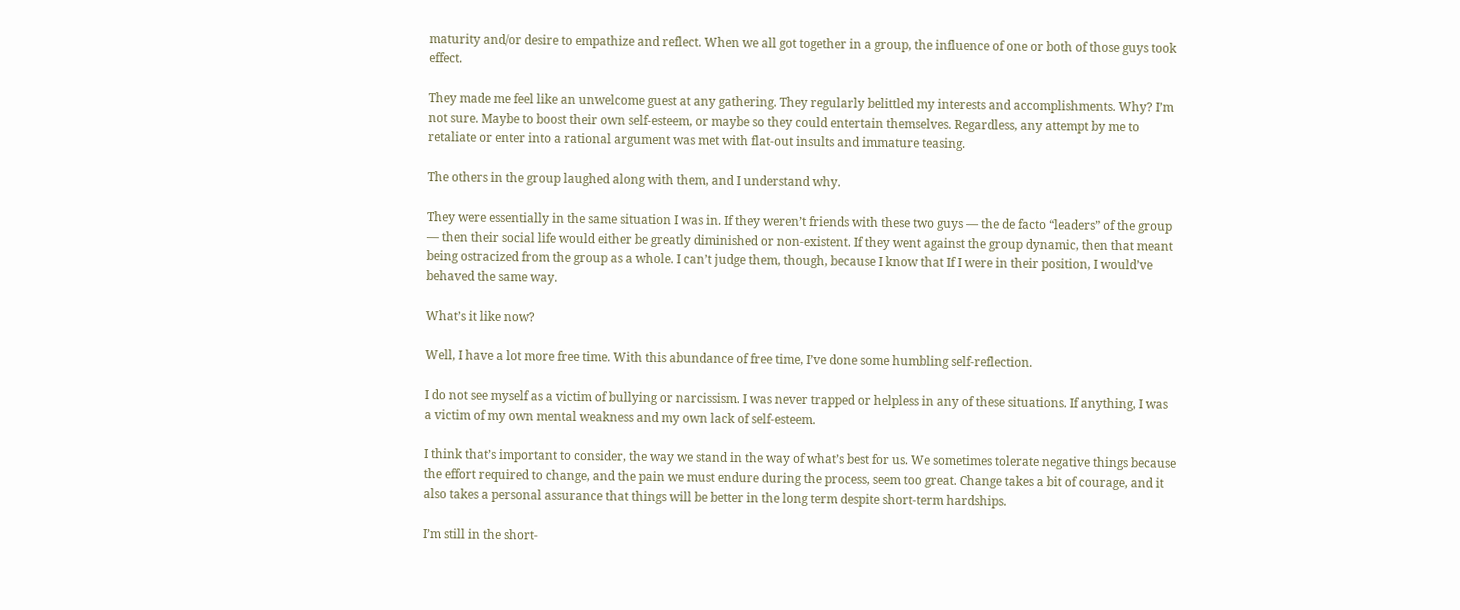maturity and/or desire to empathize and reflect. When we all got together in a group, the influence of one or both of those guys took effect.

They made me feel like an unwelcome guest at any gathering. They regularly belittled my interests and accomplishments. Why? I’m not sure. Maybe to boost their own self-esteem, or maybe so they could entertain themselves. Regardless, any attempt by me to retaliate or enter into a rational argument was met with flat-out insults and immature teasing.

The others in the group laughed along with them, and I understand why.

They were essentially in the same situation I was in. If they weren’t friends with these two guys — the de facto “leaders” of the group — then their social life would either be greatly diminished or non-existent. If they went against the group dynamic, then that meant being ostracized from the group as a whole. I can’t judge them, though, because I know that If I were in their position, I would’ve behaved the same way.

What’s it like now?

Well, I have a lot more free time. With this abundance of free time, I’ve done some humbling self-reflection.

I do not see myself as a victim of bullying or narcissism. I was never trapped or helpless in any of these situations. If anything, I was a victim of my own mental weakness and my own lack of self-esteem.

I think that’s important to consider, the way we stand in the way of what’s best for us. We sometimes tolerate negative things because the effort required to change, and the pain we must endure during the process, seem too great. Change takes a bit of courage, and it also takes a personal assurance that things will be better in the long term despite short-term hardships.

I’m still in the short-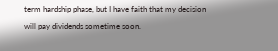term hardship phase, but I have faith that my decision will pay dividends sometime soon.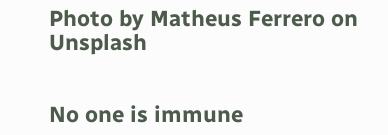Photo by Matheus Ferrero on Unsplash


No one is immune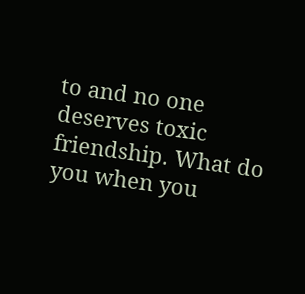to and no one deserves toxic friendship. What do you when you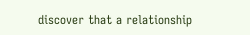discover that a relationship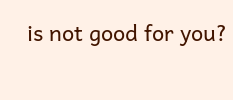is not good for you?